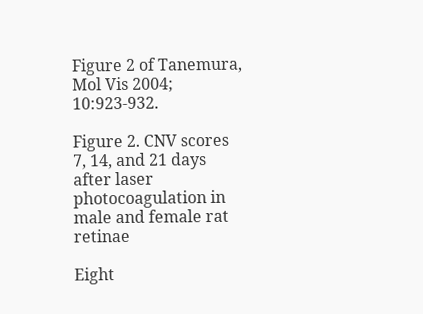Figure 2 of Tanemura, Mol Vis 2004; 10:923-932.

Figure 2. CNV scores 7, 14, and 21 days after laser photocoagulation in male and female rat retinae

Eight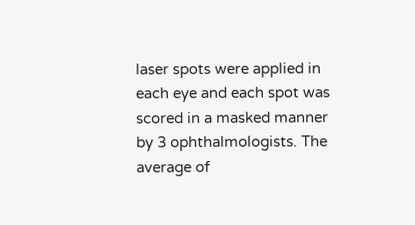laser spots were applied in each eye and each spot was scored in a masked manner by 3 ophthalmologists. The average of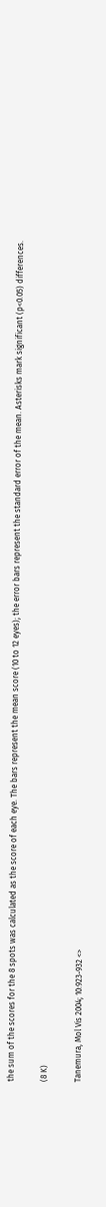the sum of the scores for the 8 spots was calculated as the score of each eye. The bars represent the mean score (10 to 12 eyes); the error bars represent the standard error of the mean. Asterisks mark significant (p<0.05) differences.

(8 K)

Tanemura, Mol Vis 2004; 10:923-932 <>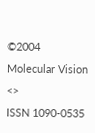©2004 Molecular Vision <>
ISSN 1090-0535